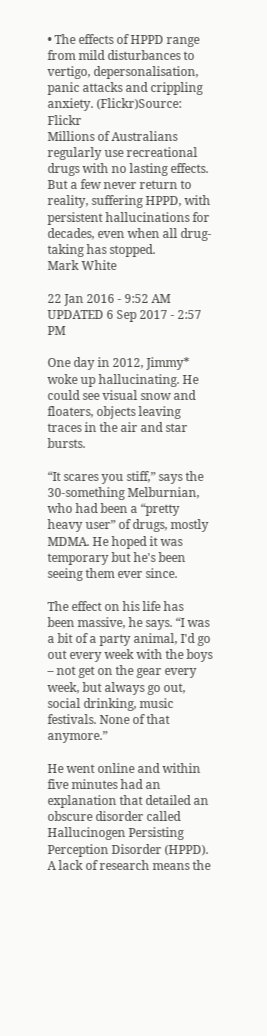• The effects of HPPD range from mild disturbances to vertigo, depersonalisation, panic attacks and crippling anxiety. (Flickr)Source: Flickr
Millions of Australians regularly use recreational drugs with no lasting effects. But a few never return to reality, suffering HPPD, with persistent hallucinations for decades, even when all drug-taking has stopped.
Mark White

22 Jan 2016 - 9:52 AM  UPDATED 6 Sep 2017 - 2:57 PM

One day in 2012, Jimmy* woke up hallucinating. He could see visual snow and floaters, objects leaving traces in the air and star bursts.

“It scares you stiff,” says the 30-something Melburnian, who had been a “pretty heavy user” of drugs, mostly MDMA. He hoped it was temporary but he's been seeing them ever since.

The effect on his life has been massive, he says. “I was a bit of a party animal, I'd go out every week with the boys – not get on the gear every week, but always go out, social drinking, music festivals. None of that anymore.”

He went online and within five minutes had an explanation that detailed an obscure disorder called Hallucinogen Persisting Perception Disorder (HPPD). A lack of research means the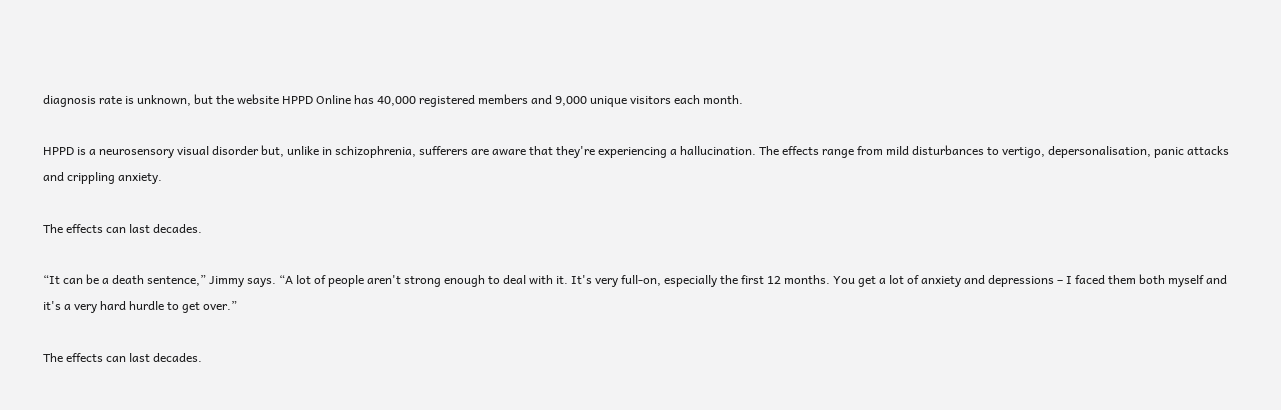diagnosis rate is unknown, but the website HPPD Online has 40,000 registered members and 9,000 unique visitors each month.

HPPD is a neurosensory visual disorder but, unlike in schizophrenia, sufferers are aware that they're experiencing a hallucination. The effects range from mild disturbances to vertigo, depersonalisation, panic attacks and crippling anxiety.

The effects can last decades.

“It can be a death sentence,” Jimmy says. “A lot of people aren't strong enough to deal with it. It's very full-on, especially the first 12 months. You get a lot of anxiety and depressions – I faced them both myself and it's a very hard hurdle to get over.”

The effects can last decades.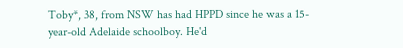Toby*, 38, from NSW has had HPPD since he was a 15-year-old Adelaide schoolboy. He'd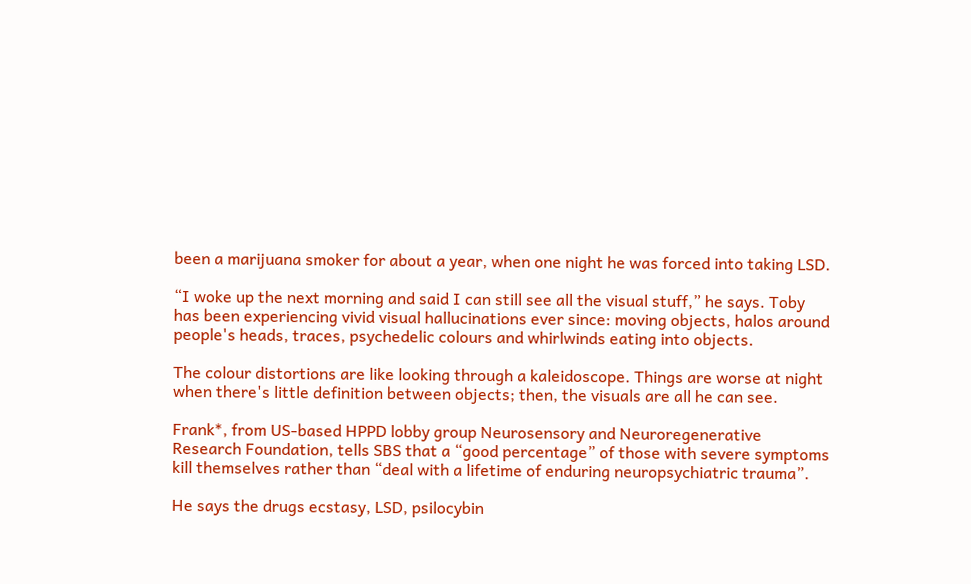been a marijuana smoker for about a year, when one night he was forced into taking LSD.

“I woke up the next morning and said I can still see all the visual stuff,” he says. Toby has been experiencing vivid visual hallucinations ever since: moving objects, halos around people's heads, traces, psychedelic colours and whirlwinds eating into objects.

The colour distortions are like looking through a kaleidoscope. Things are worse at night when there's little definition between objects; then, the visuals are all he can see.

Frank*, from US-based HPPD lobby group Neurosensory and Neuroregenerative Research Foundation, tells SBS that a “good percentage” of those with severe symptoms kill themselves rather than “deal with a lifetime of enduring neuropsychiatric trauma”.

He says the drugs ecstasy, LSD, psilocybin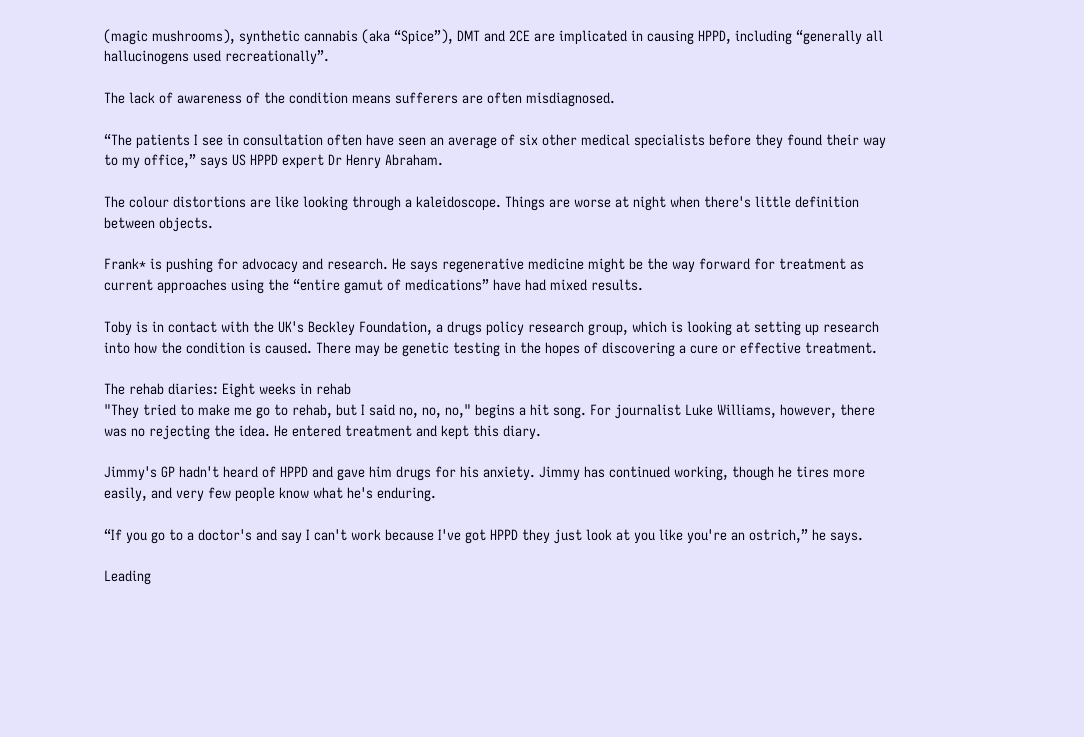(magic mushrooms), synthetic cannabis (aka “Spice”), DMT and 2CE are implicated in causing HPPD, including “generally all hallucinogens used recreationally”.

The lack of awareness of the condition means sufferers are often misdiagnosed.

“The patients I see in consultation often have seen an average of six other medical specialists before they found their way to my office,” says US HPPD expert Dr Henry Abraham.

The colour distortions are like looking through a kaleidoscope. Things are worse at night when there's little definition between objects.

Frank* is pushing for advocacy and research. He says regenerative medicine might be the way forward for treatment as current approaches using the “entire gamut of medications” have had mixed results.

Toby is in contact with the UK's Beckley Foundation, a drugs policy research group, which is looking at setting up research into how the condition is caused. There may be genetic testing in the hopes of discovering a cure or effective treatment.

The rehab diaries: Eight weeks in rehab
"They tried to make me go to rehab, but I said no, no, no," begins a hit song. For journalist Luke Williams, however, there was no rejecting the idea. He entered treatment and kept this diary.

Jimmy's GP hadn't heard of HPPD and gave him drugs for his anxiety. Jimmy has continued working, though he tires more easily, and very few people know what he's enduring.

“If you go to a doctor's and say I can't work because I've got HPPD they just look at you like you're an ostrich,” he says.

Leading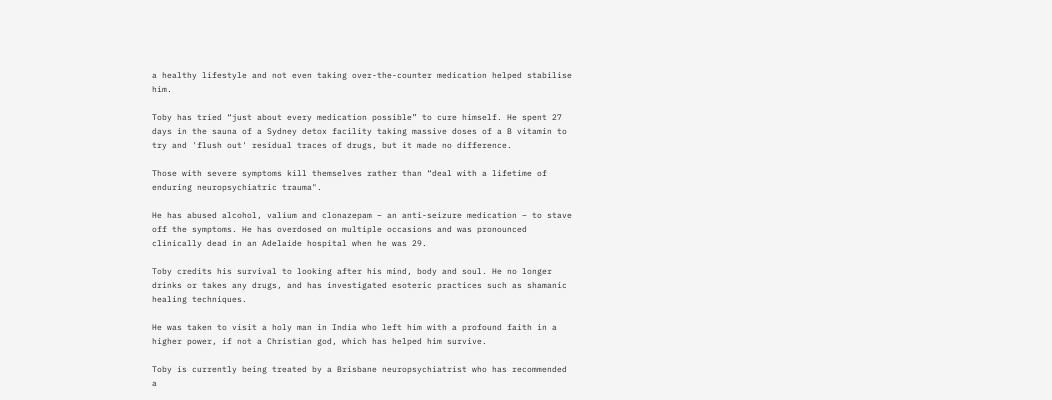a healthy lifestyle and not even taking over-the-counter medication helped stabilise him.

Toby has tried “just about every medication possible” to cure himself. He spent 27 days in the sauna of a Sydney detox facility taking massive doses of a B vitamin to try and 'flush out' residual traces of drugs, but it made no difference.

Those with severe symptoms kill themselves rather than “deal with a lifetime of enduring neuropsychiatric trauma".

He has abused alcohol, valium and clonazepam – an anti-seizure medication – to stave off the symptoms. He has overdosed on multiple occasions and was pronounced clinically dead in an Adelaide hospital when he was 29.

Toby credits his survival to looking after his mind, body and soul. He no longer drinks or takes any drugs, and has investigated esoteric practices such as shamanic healing techniques.

He was taken to visit a holy man in India who left him with a profound faith in a higher power, if not a Christian god, which has helped him survive.

Toby is currently being treated by a Brisbane neuropsychiatrist who has recommended a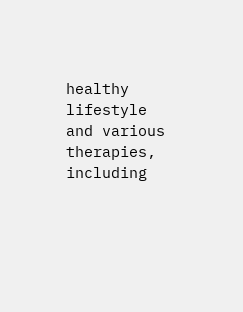healthy lifestyle and various therapies, including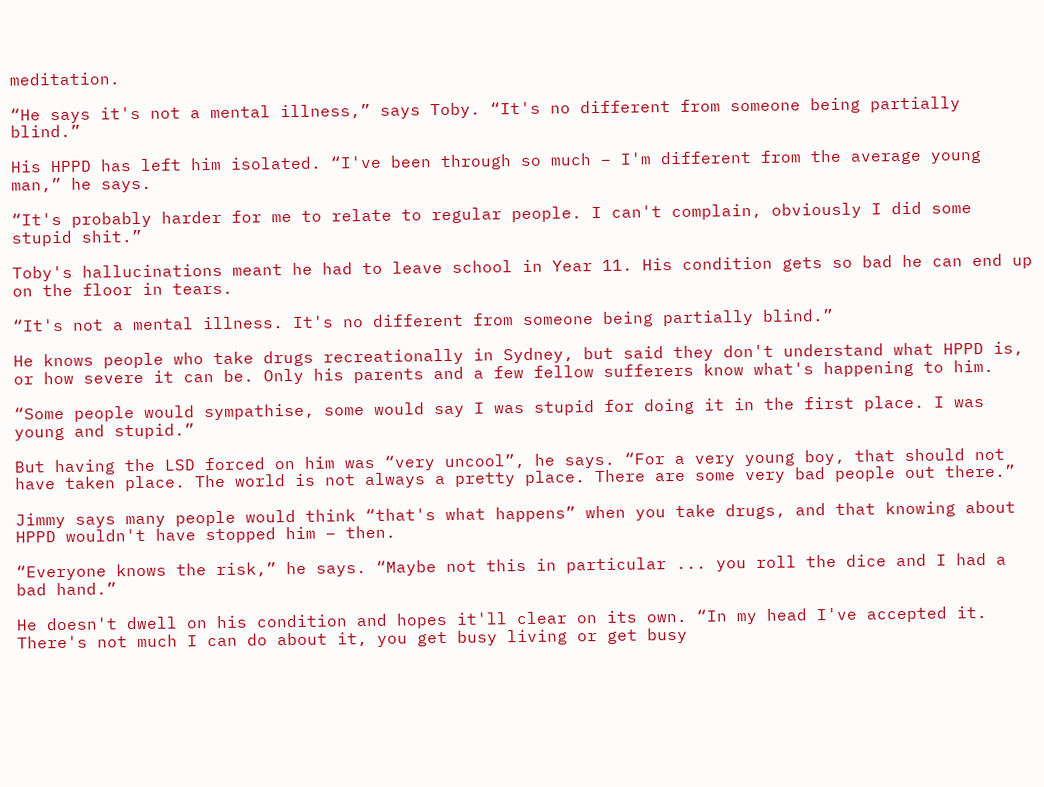meditation.

“He says it's not a mental illness,” says Toby. “It's no different from someone being partially blind.”

His HPPD has left him isolated. “I've been through so much – I'm different from the average young man,” he says.

“It's probably harder for me to relate to regular people. I can't complain, obviously I did some stupid shit.”

Toby's hallucinations meant he had to leave school in Year 11. His condition gets so bad he can end up on the floor in tears.

“It's not a mental illness. It's no different from someone being partially blind.”

He knows people who take drugs recreationally in Sydney, but said they don't understand what HPPD is, or how severe it can be. Only his parents and a few fellow sufferers know what's happening to him.

“Some people would sympathise, some would say I was stupid for doing it in the first place. I was young and stupid.”

But having the LSD forced on him was “very uncool”, he says. “For a very young boy, that should not have taken place. The world is not always a pretty place. There are some very bad people out there.”

Jimmy says many people would think “that's what happens” when you take drugs, and that knowing about HPPD wouldn't have stopped him – then.

“Everyone knows the risk,” he says. “Maybe not this in particular ... you roll the dice and I had a bad hand.”

He doesn't dwell on his condition and hopes it'll clear on its own. “In my head I've accepted it. There's not much I can do about it, you get busy living or get busy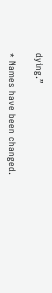dying.”

* Names have been changed.